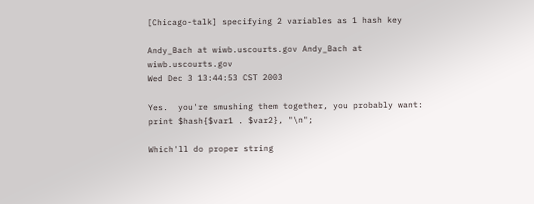[Chicago-talk] specifying 2 variables as 1 hash key

Andy_Bach at wiwb.uscourts.gov Andy_Bach at wiwb.uscourts.gov
Wed Dec 3 13:44:53 CST 2003

Yes.  you're smushing them together, you probably want:
print $hash{$var1 . $var2}, "\n";

Which'll do proper string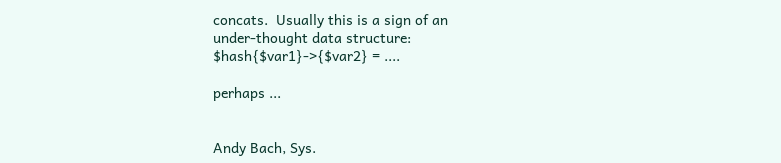concats.  Usually this is a sign of an
under-thought data structure:
$hash{$var1}->{$var2} = ....

perhaps ...


Andy Bach, Sys.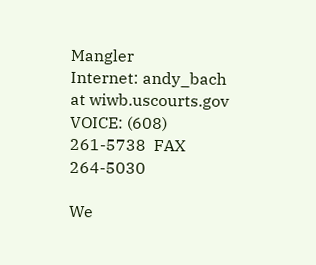Mangler
Internet: andy_bach at wiwb.uscourts.gov
VOICE: (608) 261-5738  FAX 264-5030

We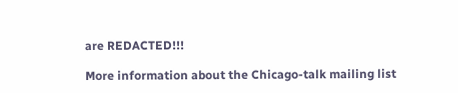are REDACTED!!!

More information about the Chicago-talk mailing list